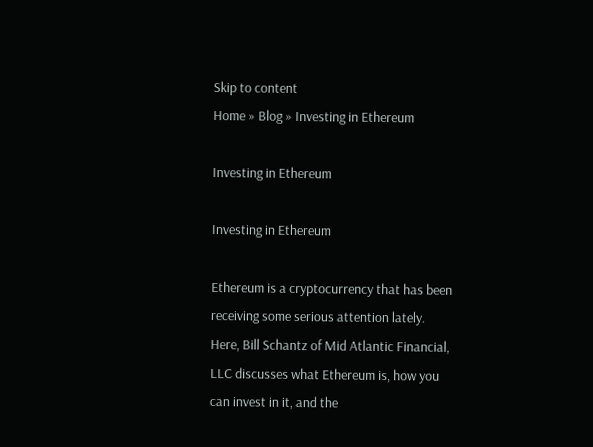Skip to content
Home » Blog » Investing in Ethereum

Investing in Ethereum

Investing in Ethereum

Ethereum is a cryptocurrency that has been receiving some serious attention lately. Here, Bill Schantz of Mid Atlantic Financial, LLC discusses what Ethereum is, how you can invest in it, and the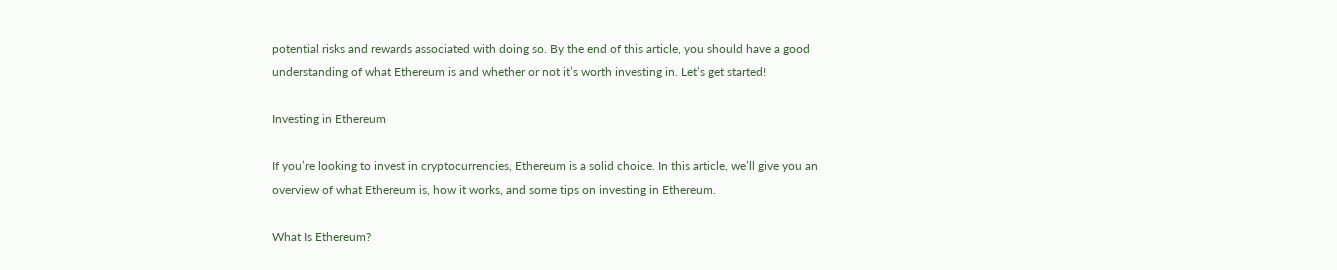potential risks and rewards associated with doing so. By the end of this article, you should have a good understanding of what Ethereum is and whether or not it’s worth investing in. Let’s get started!

Investing in Ethereum

If you’re looking to invest in cryptocurrencies, Ethereum is a solid choice. In this article, we’ll give you an overview of what Ethereum is, how it works, and some tips on investing in Ethereum.

What Is Ethereum?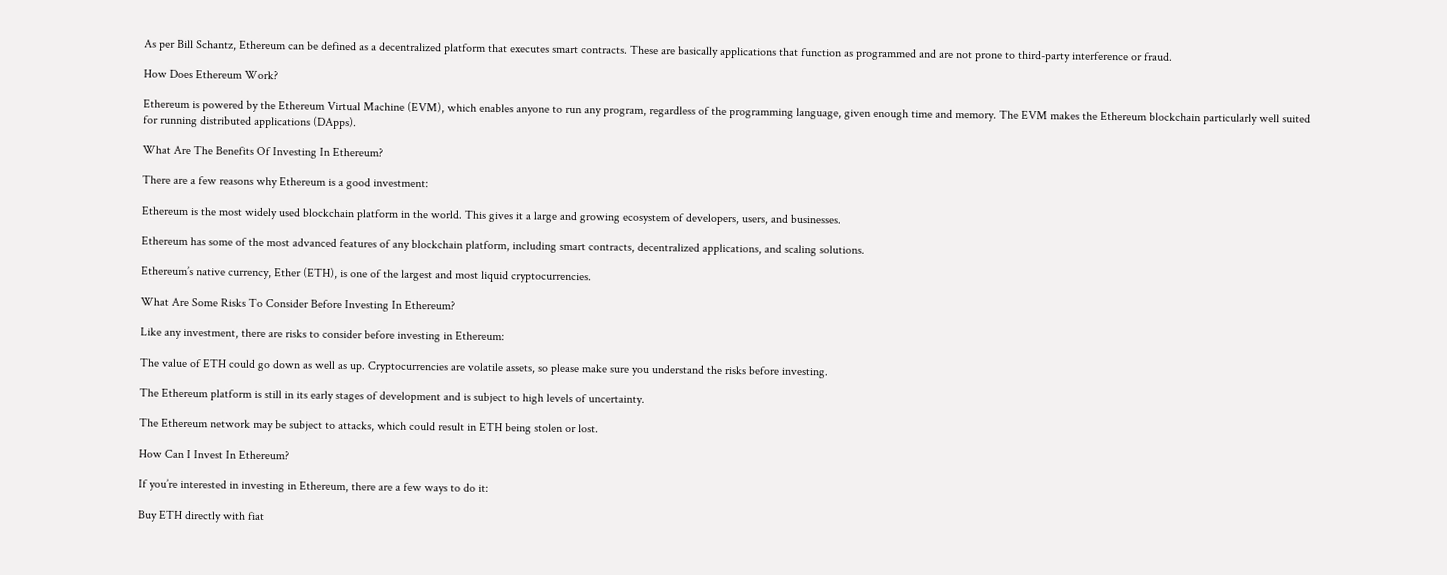As per Bill Schantz, Ethereum can be defined as a decentralized platform that executes smart contracts. These are basically applications that function as programmed and are not prone to third-party interference or fraud.

How Does Ethereum Work?

Ethereum is powered by the Ethereum Virtual Machine (EVM), which enables anyone to run any program, regardless of the programming language, given enough time and memory. The EVM makes the Ethereum blockchain particularly well suited for running distributed applications (DApps).

What Are The Benefits Of Investing In Ethereum?

There are a few reasons why Ethereum is a good investment:

Ethereum is the most widely used blockchain platform in the world. This gives it a large and growing ecosystem of developers, users, and businesses.

Ethereum has some of the most advanced features of any blockchain platform, including smart contracts, decentralized applications, and scaling solutions.

Ethereum’s native currency, Ether (ETH), is one of the largest and most liquid cryptocurrencies.

What Are Some Risks To Consider Before Investing In Ethereum?

Like any investment, there are risks to consider before investing in Ethereum:

The value of ETH could go down as well as up. Cryptocurrencies are volatile assets, so please make sure you understand the risks before investing.

The Ethereum platform is still in its early stages of development and is subject to high levels of uncertainty.

The Ethereum network may be subject to attacks, which could result in ETH being stolen or lost.

How Can I Invest In Ethereum?

If you’re interested in investing in Ethereum, there are a few ways to do it:

Buy ETH directly with fiat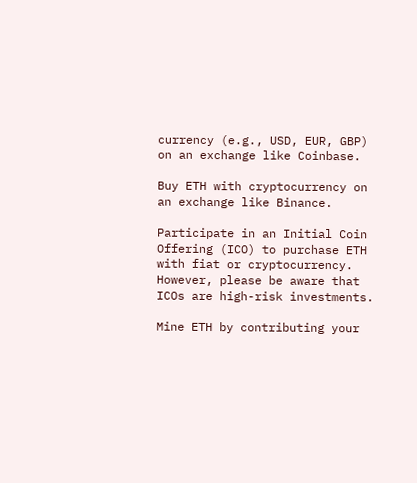currency (e.g., USD, EUR, GBP) on an exchange like Coinbase.

Buy ETH with cryptocurrency on an exchange like Binance.

Participate in an Initial Coin Offering (ICO) to purchase ETH with fiat or cryptocurrency. However, please be aware that ICOs are high-risk investments.

Mine ETH by contributing your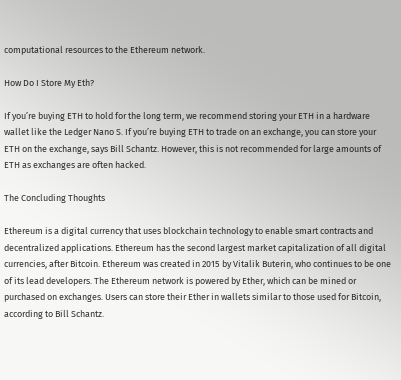computational resources to the Ethereum network.

How Do I Store My Eth?

If you’re buying ETH to hold for the long term, we recommend storing your ETH in a hardware wallet like the Ledger Nano S. If you’re buying ETH to trade on an exchange, you can store your ETH on the exchange, says Bill Schantz. However, this is not recommended for large amounts of ETH as exchanges are often hacked.

The Concluding Thoughts

Ethereum is a digital currency that uses blockchain technology to enable smart contracts and decentralized applications. Ethereum has the second largest market capitalization of all digital currencies, after Bitcoin. Ethereum was created in 2015 by Vitalik Buterin, who continues to be one of its lead developers. The Ethereum network is powered by Ether, which can be mined or purchased on exchanges. Users can store their Ether in wallets similar to those used for Bitcoin, according to Bill Schantz.